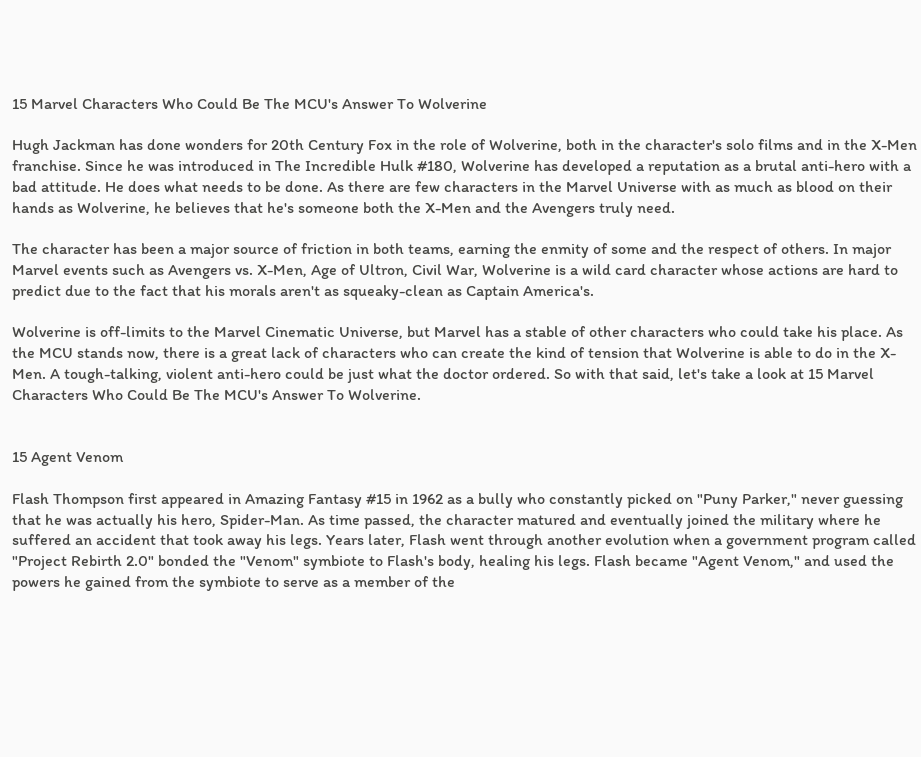15 Marvel Characters Who Could Be The MCU's Answer To Wolverine

Hugh Jackman has done wonders for 20th Century Fox in the role of Wolverine, both in the character's solo films and in the X-Men franchise. Since he was introduced in The Incredible Hulk #180, Wolverine has developed a reputation as a brutal anti-hero with a bad attitude. He does what needs to be done. As there are few characters in the Marvel Universe with as much as blood on their hands as Wolverine, he believes that he's someone both the X-Men and the Avengers truly need.

The character has been a major source of friction in both teams, earning the enmity of some and the respect of others. In major Marvel events such as Avengers vs. X-Men, Age of Ultron, Civil War, Wolverine is a wild card character whose actions are hard to predict due to the fact that his morals aren't as squeaky-clean as Captain America's.

Wolverine is off-limits to the Marvel Cinematic Universe, but Marvel has a stable of other characters who could take his place. As the MCU stands now, there is a great lack of characters who can create the kind of tension that Wolverine is able to do in the X-Men. A tough-talking, violent anti-hero could be just what the doctor ordered. So with that said, let's take a look at 15 Marvel Characters Who Could Be The MCU's Answer To Wolverine.


15 Agent Venom

Flash Thompson first appeared in Amazing Fantasy #15 in 1962 as a bully who constantly picked on "Puny Parker," never guessing that he was actually his hero, Spider-Man. As time passed, the character matured and eventually joined the military where he suffered an accident that took away his legs. Years later, Flash went through another evolution when a government program called "Project Rebirth 2.0" bonded the "Venom" symbiote to Flash's body, healing his legs. Flash became "Agent Venom," and used the powers he gained from the symbiote to serve as a member of the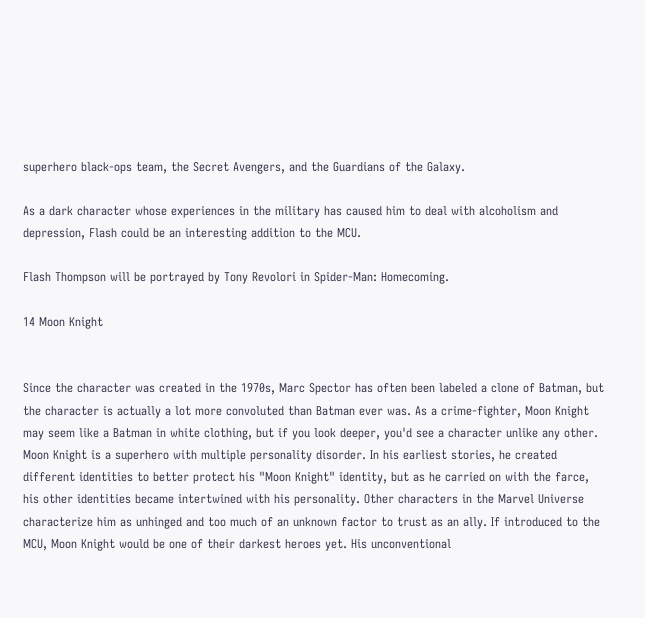superhero black-ops team, the Secret Avengers, and the Guardians of the Galaxy.

As a dark character whose experiences in the military has caused him to deal with alcoholism and depression, Flash could be an interesting addition to the MCU.

Flash Thompson will be portrayed by Tony Revolori in Spider-Man: Homecoming.

14 Moon Knight


Since the character was created in the 1970s, Marc Spector has often been labeled a clone of Batman, but the character is actually a lot more convoluted than Batman ever was. As a crime-fighter, Moon Knight may seem like a Batman in white clothing, but if you look deeper, you'd see a character unlike any other. Moon Knight is a superhero with multiple personality disorder. In his earliest stories, he created different identities to better protect his "Moon Knight" identity, but as he carried on with the farce, his other identities became intertwined with his personality. Other characters in the Marvel Universe characterize him as unhinged and too much of an unknown factor to trust as an ally. If introduced to the MCU, Moon Knight would be one of their darkest heroes yet. His unconventional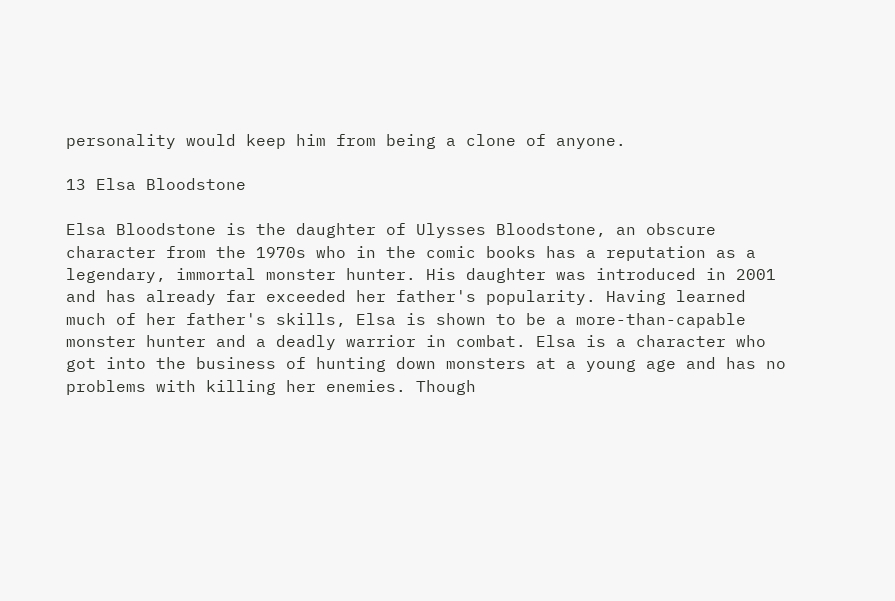personality would keep him from being a clone of anyone.

13 Elsa Bloodstone

Elsa Bloodstone is the daughter of Ulysses Bloodstone, an obscure character from the 1970s who in the comic books has a reputation as a legendary, immortal monster hunter. His daughter was introduced in 2001 and has already far exceeded her father's popularity. Having learned much of her father's skills, Elsa is shown to be a more-than-capable monster hunter and a deadly warrior in combat. Elsa is a character who got into the business of hunting down monsters at a young age and has no problems with killing her enemies. Though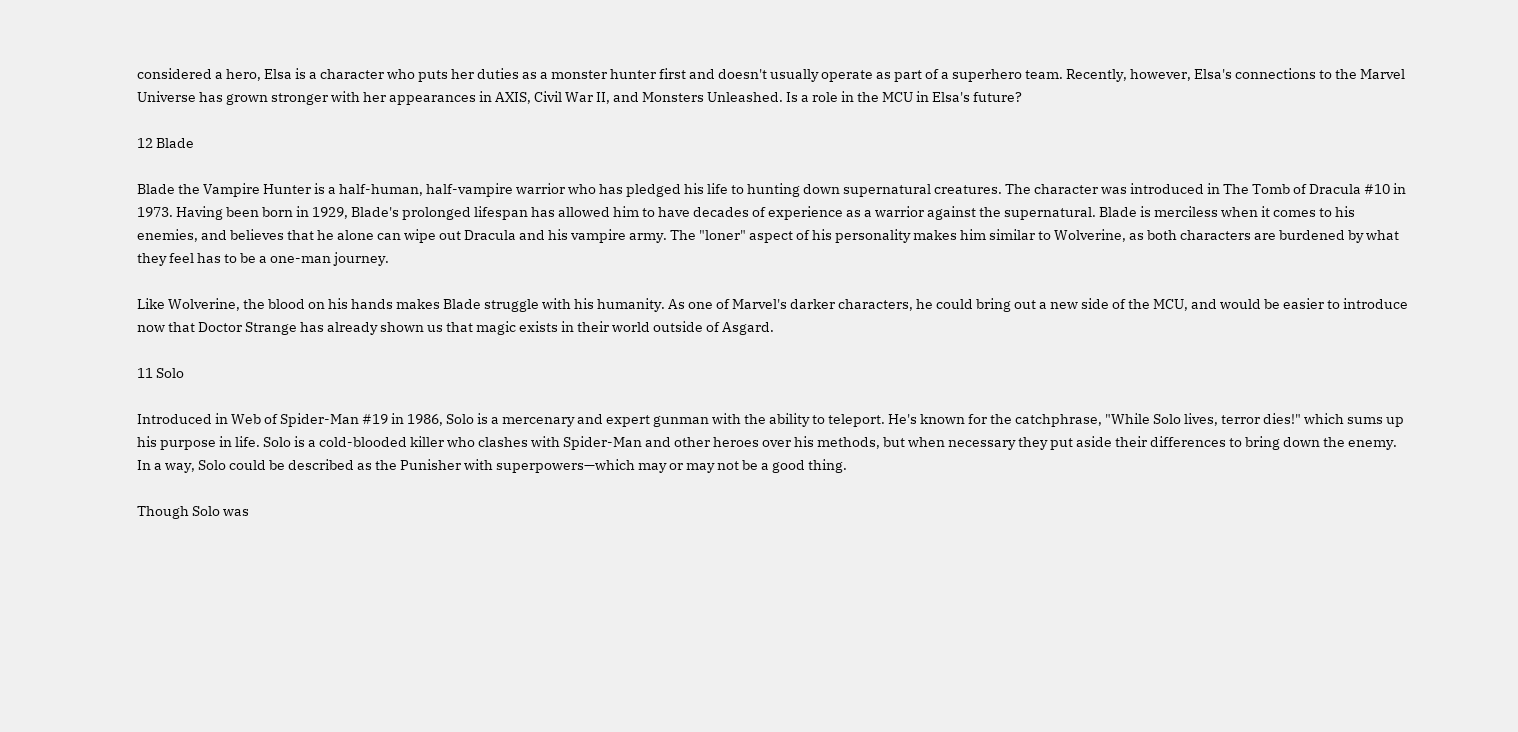considered a hero, Elsa is a character who puts her duties as a monster hunter first and doesn't usually operate as part of a superhero team. Recently, however, Elsa's connections to the Marvel Universe has grown stronger with her appearances in AXIS, Civil War II, and Monsters Unleashed. Is a role in the MCU in Elsa's future?

12 Blade

Blade the Vampire Hunter is a half-human, half-vampire warrior who has pledged his life to hunting down supernatural creatures. The character was introduced in The Tomb of Dracula #10 in 1973. Having been born in 1929, Blade's prolonged lifespan has allowed him to have decades of experience as a warrior against the supernatural. Blade is merciless when it comes to his enemies, and believes that he alone can wipe out Dracula and his vampire army. The "loner" aspect of his personality makes him similar to Wolverine, as both characters are burdened by what they feel has to be a one-man journey.

Like Wolverine, the blood on his hands makes Blade struggle with his humanity. As one of Marvel's darker characters, he could bring out a new side of the MCU, and would be easier to introduce now that Doctor Strange has already shown us that magic exists in their world outside of Asgard.

11 Solo

Introduced in Web of Spider-Man #19 in 1986, Solo is a mercenary and expert gunman with the ability to teleport. He's known for the catchphrase, "While Solo lives, terror dies!" which sums up his purpose in life. Solo is a cold-blooded killer who clashes with Spider-Man and other heroes over his methods, but when necessary they put aside their differences to bring down the enemy. In a way, Solo could be described as the Punisher with superpowers—which may or may not be a good thing.

Though Solo was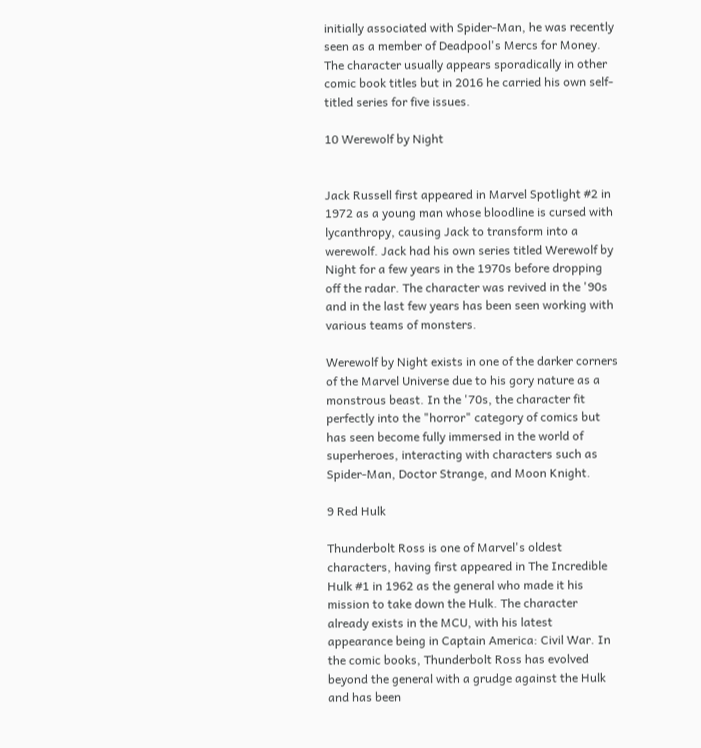initially associated with Spider-Man, he was recently seen as a member of Deadpool's Mercs for Money. The character usually appears sporadically in other comic book titles but in 2016 he carried his own self-titled series for five issues.

10 Werewolf by Night


Jack Russell first appeared in Marvel Spotlight #2 in 1972 as a young man whose bloodline is cursed with lycanthropy, causing Jack to transform into a werewolf. Jack had his own series titled Werewolf by Night for a few years in the 1970s before dropping off the radar. The character was revived in the '90s and in the last few years has been seen working with various teams of monsters.

Werewolf by Night exists in one of the darker corners of the Marvel Universe due to his gory nature as a monstrous beast. In the '70s, the character fit perfectly into the "horror" category of comics but has seen become fully immersed in the world of superheroes, interacting with characters such as Spider-Man, Doctor Strange, and Moon Knight.

9 Red Hulk

Thunderbolt Ross is one of Marvel's oldest characters, having first appeared in The Incredible Hulk #1 in 1962 as the general who made it his mission to take down the Hulk. The character already exists in the MCU, with his latest appearance being in Captain America: Civil War. In the comic books, Thunderbolt Ross has evolved beyond the general with a grudge against the Hulk and has been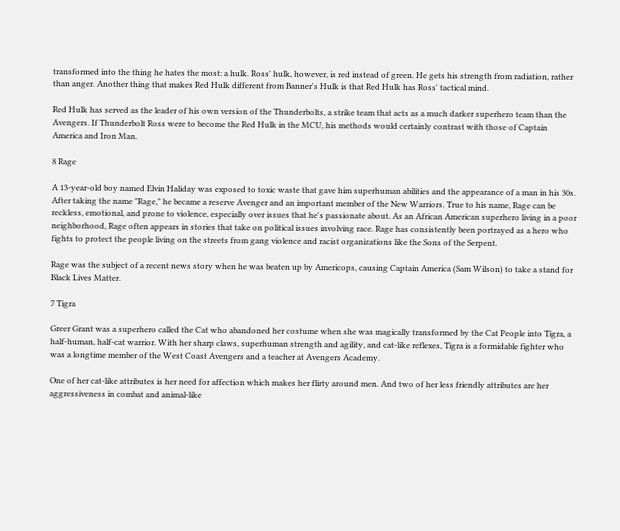transformed into the thing he hates the most: a hulk. Ross' hulk, however, is red instead of green. He gets his strength from radiation, rather than anger. Another thing that makes Red Hulk different from Banner's Hulk is that Red Hulk has Ross' tactical mind.

Red Hulk has served as the leader of his own version of the Thunderbolts, a strike team that acts as a much darker superhero team than the Avengers. If Thunderbolt Ross were to become the Red Hulk in the MCU, his methods would certainly contrast with those of Captain America and Iron Man.

8 Rage

A 13-year-old boy named Elvin Haliday was exposed to toxic waste that gave him superhuman abilities and the appearance of a man in his 30s. After taking the name "Rage," he became a reserve Avenger and an important member of the New Warriors. True to his name, Rage can be reckless, emotional, and prone to violence, especially over issues that he's passionate about. As an African American superhero living in a poor neighborhood, Rage often appears in stories that take on political issues involving race. Rage has consistently been portrayed as a hero who fights to protect the people living on the streets from gang violence and racist organizations like the Sons of the Serpent.

Rage was the subject of a recent news story when he was beaten up by Americops, causing Captain America (Sam Wilson) to take a stand for Black Lives Matter.

7 Tigra

Greer Grant was a superhero called the Cat who abandoned her costume when she was magically transformed by the Cat People into Tigra, a  half-human, half-cat warrior. With her sharp claws, superhuman strength and agility, and cat-like reflexes, Tigra is a formidable fighter who was a longtime member of the West Coast Avengers and a teacher at Avengers Academy.

One of her cat-like attributes is her need for affection which makes her flirty around men. And two of her less friendly attributes are her aggressiveness in combat and animal-like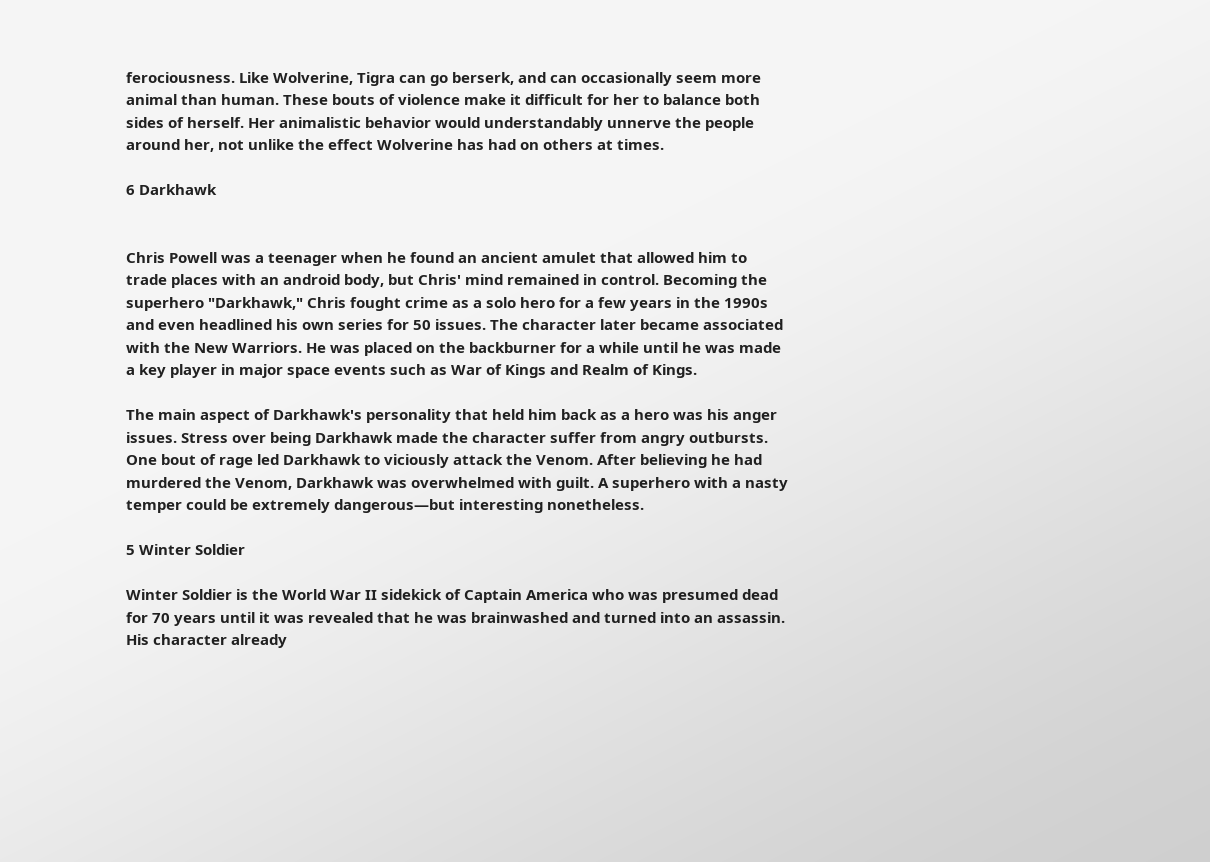ferociousness. Like Wolverine, Tigra can go berserk, and can occasionally seem more animal than human. These bouts of violence make it difficult for her to balance both sides of herself. Her animalistic behavior would understandably unnerve the people around her, not unlike the effect Wolverine has had on others at times.

6 Darkhawk


Chris Powell was a teenager when he found an ancient amulet that allowed him to trade places with an android body, but Chris' mind remained in control. Becoming the superhero "Darkhawk," Chris fought crime as a solo hero for a few years in the 1990s and even headlined his own series for 50 issues. The character later became associated with the New Warriors. He was placed on the backburner for a while until he was made a key player in major space events such as War of Kings and Realm of Kings.

The main aspect of Darkhawk's personality that held him back as a hero was his anger issues. Stress over being Darkhawk made the character suffer from angry outbursts. One bout of rage led Darkhawk to viciously attack the Venom. After believing he had murdered the Venom, Darkhawk was overwhelmed with guilt. A superhero with a nasty temper could be extremely dangerous—but interesting nonetheless.

5 Winter Soldier

Winter Soldier is the World War II sidekick of Captain America who was presumed dead for 70 years until it was revealed that he was brainwashed and turned into an assassin. His character already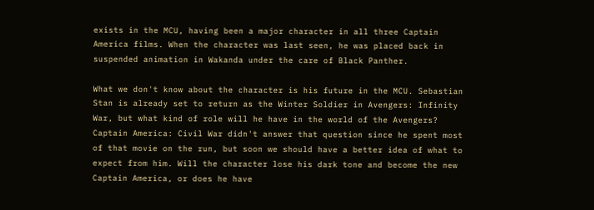exists in the MCU, having been a major character in all three Captain America films. When the character was last seen, he was placed back in suspended animation in Wakanda under the care of Black Panther.

What we don't know about the character is his future in the MCU. Sebastian Stan is already set to return as the Winter Soldier in Avengers: Infinity War, but what kind of role will he have in the world of the Avengers? Captain America: Civil War didn't answer that question since he spent most of that movie on the run, but soon we should have a better idea of what to expect from him. Will the character lose his dark tone and become the new Captain America, or does he have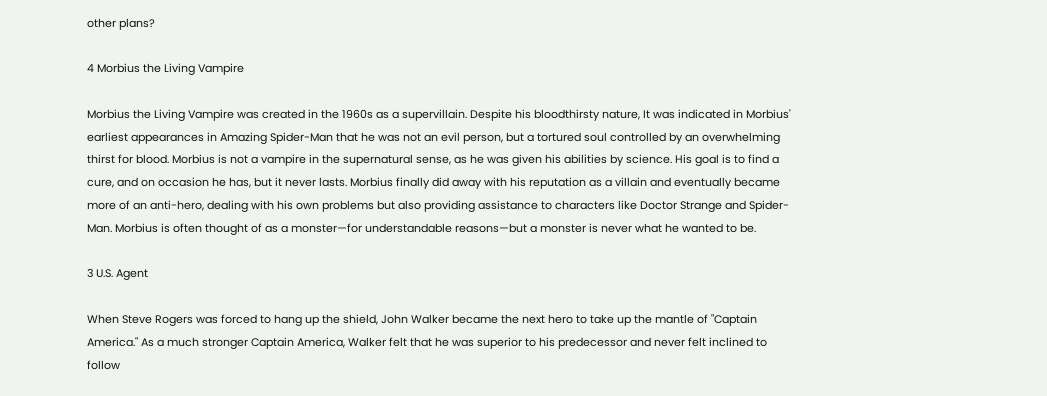other plans?

4 Morbius the Living Vampire

Morbius the Living Vampire was created in the 1960s as a supervillain. Despite his bloodthirsty nature, It was indicated in Morbius' earliest appearances in Amazing Spider-Man that he was not an evil person, but a tortured soul controlled by an overwhelming thirst for blood. Morbius is not a vampire in the supernatural sense, as he was given his abilities by science. His goal is to find a cure, and on occasion he has, but it never lasts. Morbius finally did away with his reputation as a villain and eventually became more of an anti-hero, dealing with his own problems but also providing assistance to characters like Doctor Strange and Spider-Man. Morbius is often thought of as a monster—for understandable reasons—but a monster is never what he wanted to be.

3 U.S. Agent

When Steve Rogers was forced to hang up the shield, John Walker became the next hero to take up the mantle of "Captain America." As a much stronger Captain America, Walker felt that he was superior to his predecessor and never felt inclined to follow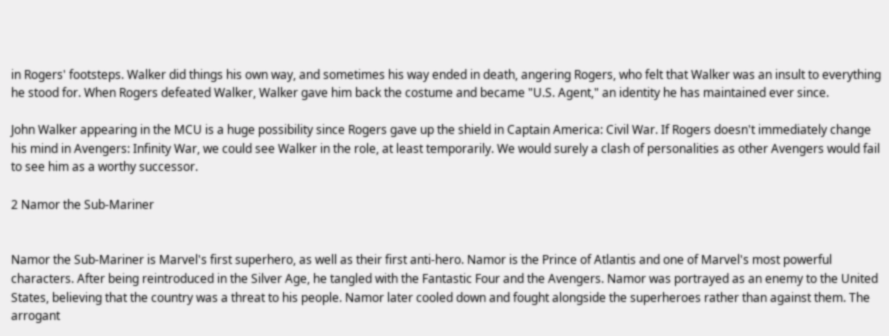in Rogers' footsteps. Walker did things his own way, and sometimes his way ended in death, angering Rogers, who felt that Walker was an insult to everything he stood for. When Rogers defeated Walker, Walker gave him back the costume and became "U.S. Agent," an identity he has maintained ever since.

John Walker appearing in the MCU is a huge possibility since Rogers gave up the shield in Captain America: Civil War. If Rogers doesn't immediately change his mind in Avengers: Infinity War, we could see Walker in the role, at least temporarily. We would surely a clash of personalities as other Avengers would fail to see him as a worthy successor.

2 Namor the Sub-Mariner


Namor the Sub-Mariner is Marvel's first superhero, as well as their first anti-hero. Namor is the Prince of Atlantis and one of Marvel's most powerful characters. After being reintroduced in the Silver Age, he tangled with the Fantastic Four and the Avengers. Namor was portrayed as an enemy to the United States, believing that the country was a threat to his people. Namor later cooled down and fought alongside the superheroes rather than against them. The arrogant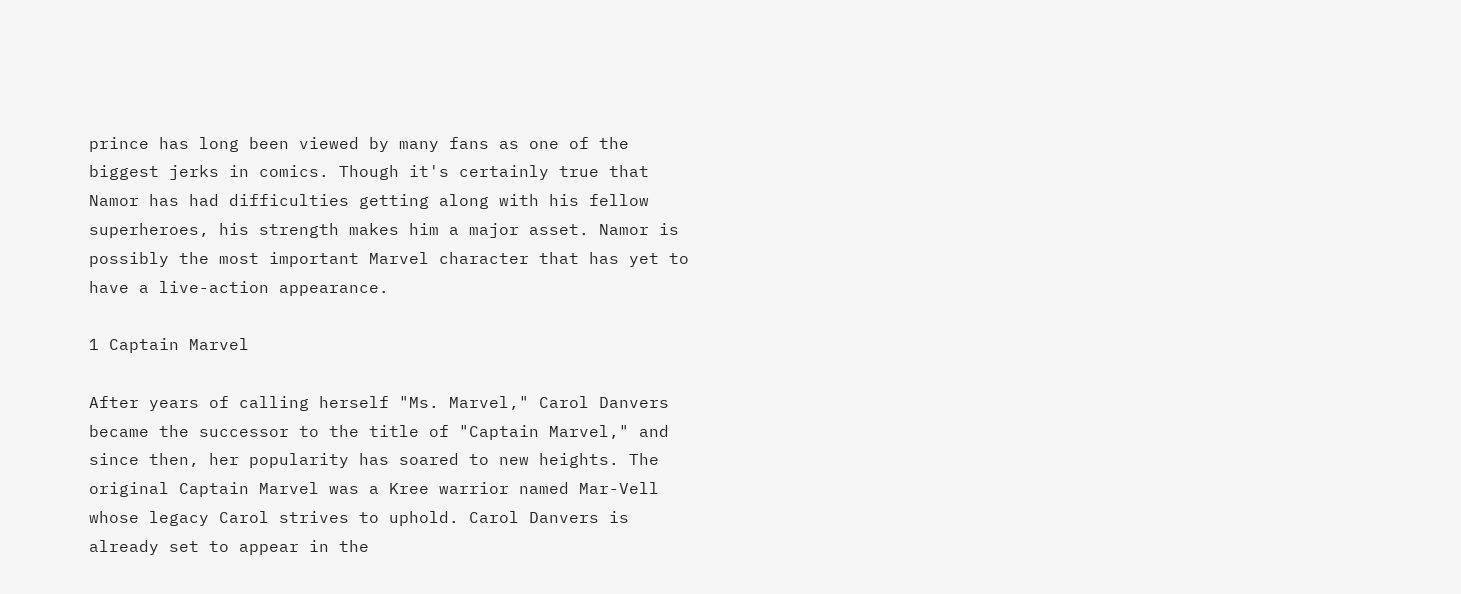prince has long been viewed by many fans as one of the biggest jerks in comics. Though it's certainly true that Namor has had difficulties getting along with his fellow superheroes, his strength makes him a major asset. Namor is possibly the most important Marvel character that has yet to have a live-action appearance.

1 Captain Marvel

After years of calling herself "Ms. Marvel," Carol Danvers became the successor to the title of "Captain Marvel," and since then, her popularity has soared to new heights. The original Captain Marvel was a Kree warrior named Mar-Vell whose legacy Carol strives to uphold. Carol Danvers is already set to appear in the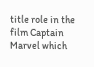title role in the film Captain Marvel which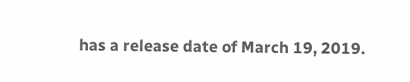has a release date of March 19, 2019.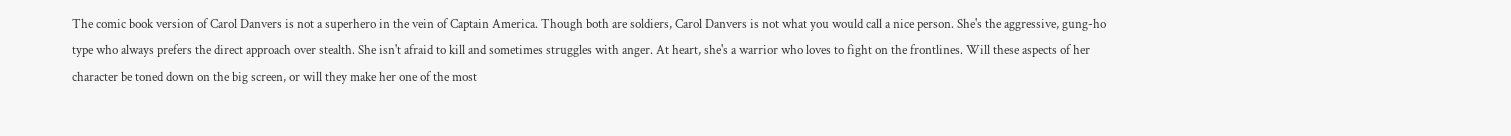The comic book version of Carol Danvers is not a superhero in the vein of Captain America. Though both are soldiers, Carol Danvers is not what you would call a nice person. She's the aggressive, gung-ho type who always prefers the direct approach over stealth. She isn't afraid to kill and sometimes struggles with anger. At heart, she's a warrior who loves to fight on the frontlines. Will these aspects of her character be toned down on the big screen, or will they make her one of the most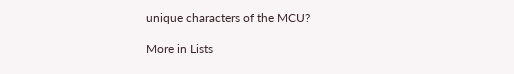unique characters of the MCU?

More in Lists